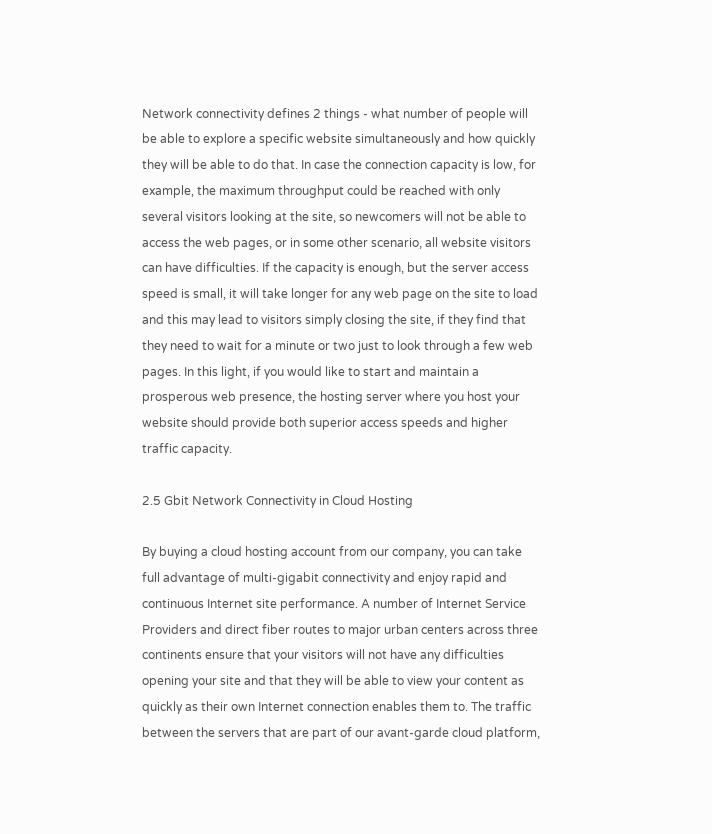Network connectivity defines 2 things - what number of people will be able to explore a specific website simultaneously and how quickly they will be able to do that. In case the connection capacity is low, for example, the maximum throughput could be reached with only several visitors looking at the site, so newcomers will not be able to access the web pages, or in some other scenario, all website visitors can have difficulties. If the capacity is enough, but the server access speed is small, it will take longer for any web page on the site to load and this may lead to visitors simply closing the site, if they find that they need to wait for a minute or two just to look through a few web pages. In this light, if you would like to start and maintain a prosperous web presence, the hosting server where you host your website should provide both superior access speeds and higher traffic capacity.

2.5 Gbit Network Connectivity in Cloud Hosting

By buying a cloud hosting account from our company, you can take full advantage of multi-gigabit connectivity and enjoy rapid and continuous Internet site performance. A number of Internet Service Providers and direct fiber routes to major urban centers across three continents ensure that your visitors will not have any difficulties opening your site and that they will be able to view your content as quickly as their own Internet connection enables them to. The traffic between the servers that are part of our avant-garde cloud platform,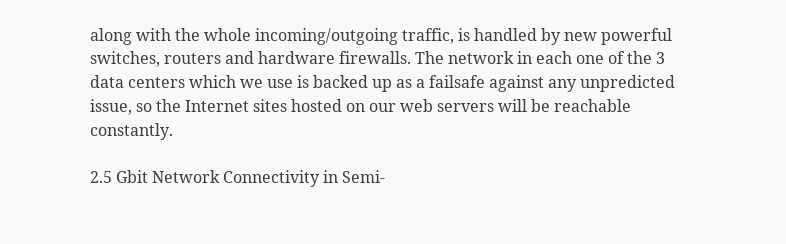along with the whole incoming/outgoing traffic, is handled by new powerful switches, routers and hardware firewalls. The network in each one of the 3 data centers which we use is backed up as a failsafe against any unpredicted issue, so the Internet sites hosted on our web servers will be reachable constantly.

2.5 Gbit Network Connectivity in Semi-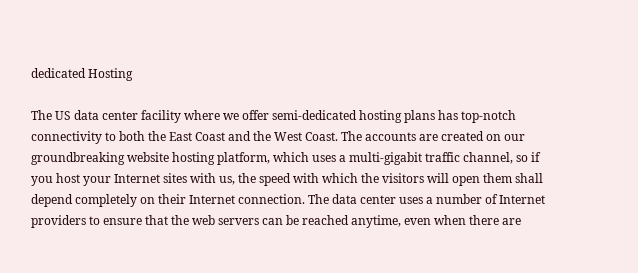dedicated Hosting

The US data center facility where we offer semi-dedicated hosting plans has top-notch connectivity to both the East Coast and the West Coast. The accounts are created on our groundbreaking website hosting platform, which uses a multi-gigabit traffic channel, so if you host your Internet sites with us, the speed with which the visitors will open them shall depend completely on their Internet connection. The data center uses a number of Internet providers to ensure that the web servers can be reached anytime, even when there are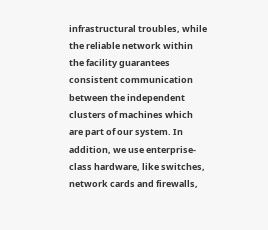infrastructural troubles, while the reliable network within the facility guarantees consistent communication between the independent clusters of machines which are part of our system. In addition, we use enterprise-class hardware, like switches, network cards and firewalls,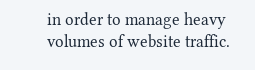in order to manage heavy volumes of website traffic.